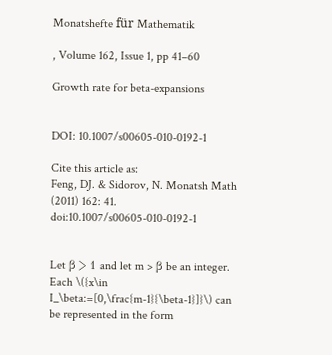Monatshefte für Mathematik

, Volume 162, Issue 1, pp 41–60

Growth rate for beta-expansions


DOI: 10.1007/s00605-010-0192-1

Cite this article as:
Feng, DJ. & Sidorov, N. Monatsh Math (2011) 162: 41. doi:10.1007/s00605-010-0192-1


Let β > 1 and let m > β be an integer. Each \({x\in I_\beta:=[0,\frac{m-1}{\beta-1}]}\) can be represented in the form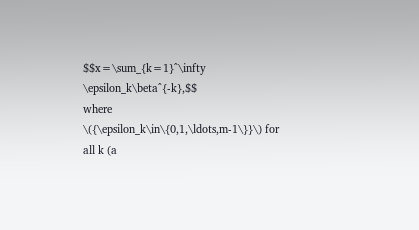$$x=\sum_{k=1}^\infty \epsilon_k\beta^{-k},$$
where \({\epsilon_k\in\{0,1,\ldots,m-1\}}\) for all k (a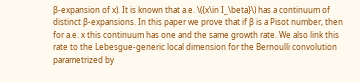β-expansion of x). It is known that a.e. \({x\in I_\beta}\) has a continuum of distinct β-expansions. In this paper we prove that if β is a Pisot number, then for a.e. x this continuum has one and the same growth rate. We also link this rate to the Lebesgue-generic local dimension for the Bernoulli convolution parametrized by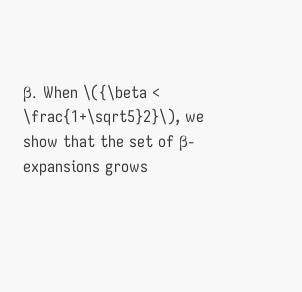β. When \({\beta < \frac{1+\sqrt5}2}\), we show that the set of β-expansions grows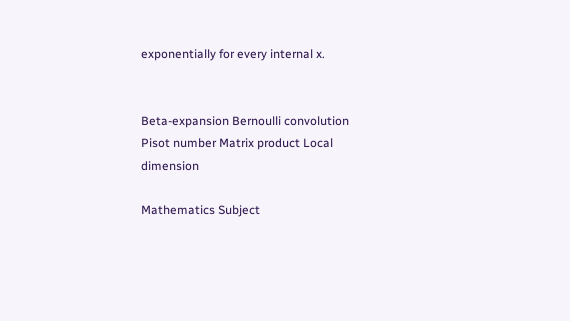exponentially for every internal x.


Beta-expansion Bernoulli convolution Pisot number Matrix product Local dimension

Mathematics Subject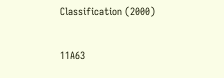Classification (2000)

11A63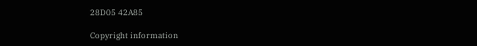28D05 42A85

Copyright information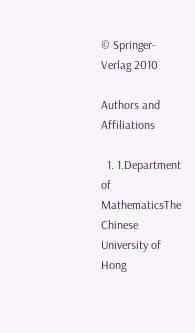© Springer-Verlag 2010

Authors and Affiliations

  1. 1.Department of MathematicsThe Chinese University of Hong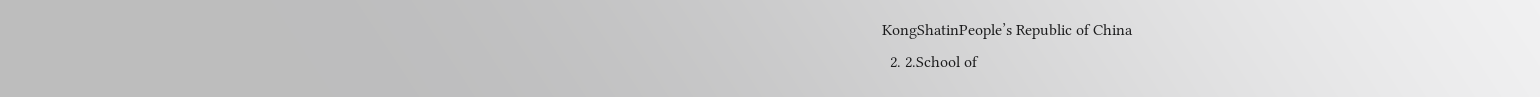KongShatinPeople’s Republic of China
  2. 2.School of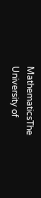MathematicsThe University of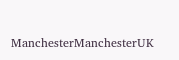ManchesterManchesterUK